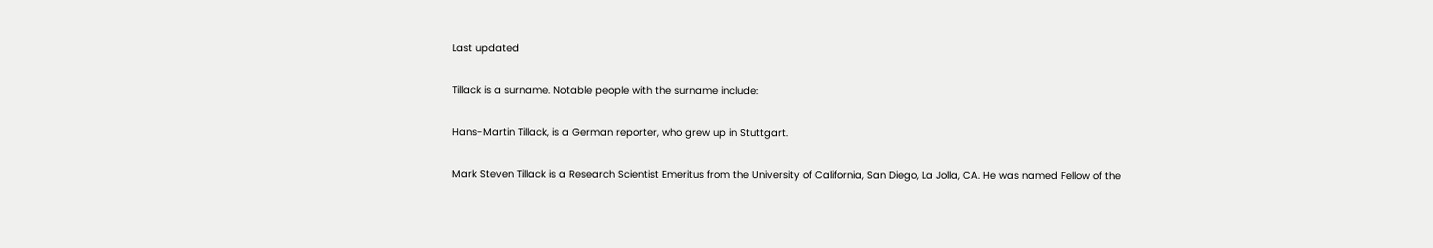Last updated

Tillack is a surname. Notable people with the surname include:

Hans-Martin Tillack, is a German reporter, who grew up in Stuttgart.

Mark Steven Tillack is a Research Scientist Emeritus from the University of California, San Diego, La Jolla, CA. He was named Fellow of the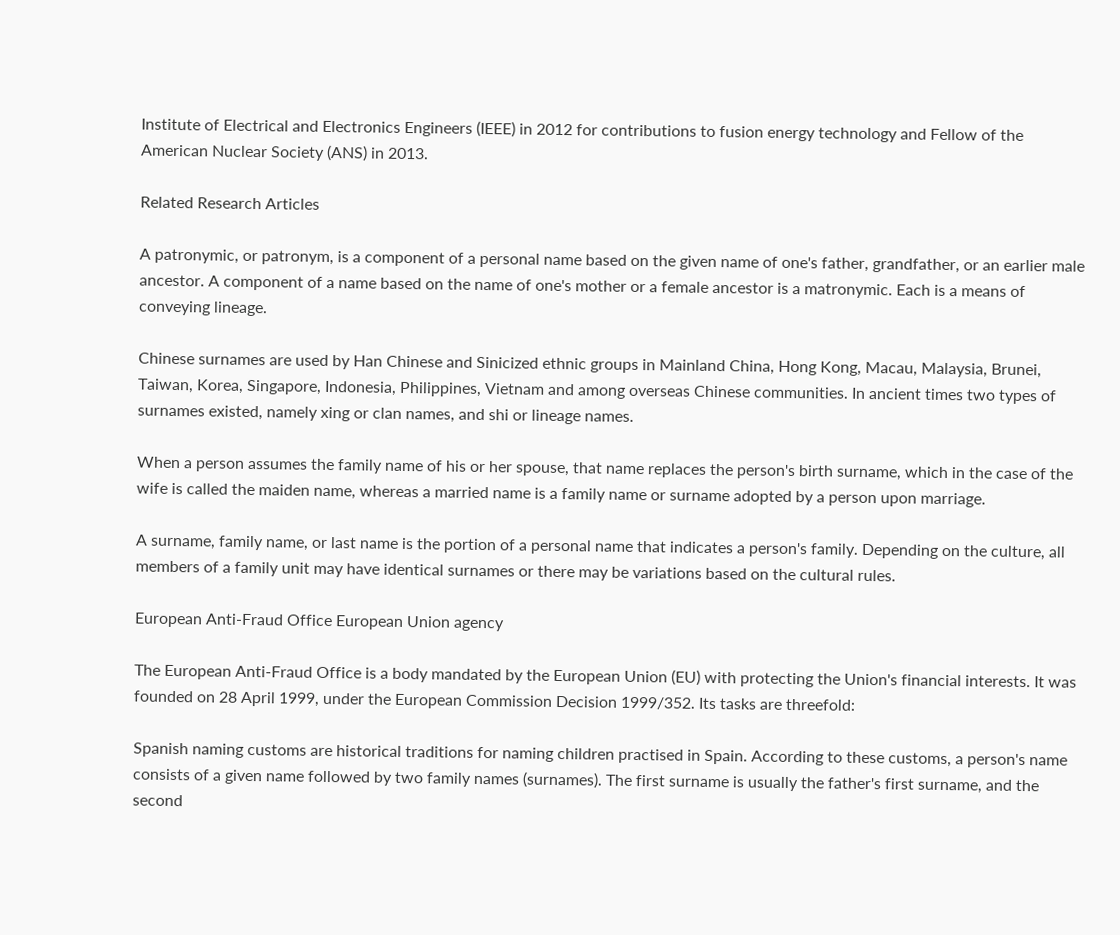Institute of Electrical and Electronics Engineers (IEEE) in 2012 for contributions to fusion energy technology and Fellow of the American Nuclear Society (ANS) in 2013.

Related Research Articles

A patronymic, or patronym, is a component of a personal name based on the given name of one's father, grandfather, or an earlier male ancestor. A component of a name based on the name of one's mother or a female ancestor is a matronymic. Each is a means of conveying lineage.

Chinese surnames are used by Han Chinese and Sinicized ethnic groups in Mainland China, Hong Kong, Macau, Malaysia, Brunei, Taiwan, Korea, Singapore, Indonesia, Philippines, Vietnam and among overseas Chinese communities. In ancient times two types of surnames existed, namely xing or clan names, and shi or lineage names.

When a person assumes the family name of his or her spouse, that name replaces the person's birth surname, which in the case of the wife is called the maiden name, whereas a married name is a family name or surname adopted by a person upon marriage.

A surname, family name, or last name is the portion of a personal name that indicates a person's family. Depending on the culture, all members of a family unit may have identical surnames or there may be variations based on the cultural rules.

European Anti-Fraud Office European Union agency

The European Anti-Fraud Office is a body mandated by the European Union (EU) with protecting the Union's financial interests. It was founded on 28 April 1999, under the European Commission Decision 1999/352. Its tasks are threefold:

Spanish naming customs are historical traditions for naming children practised in Spain. According to these customs, a person's name consists of a given name followed by two family names (surnames). The first surname is usually the father's first surname, and the second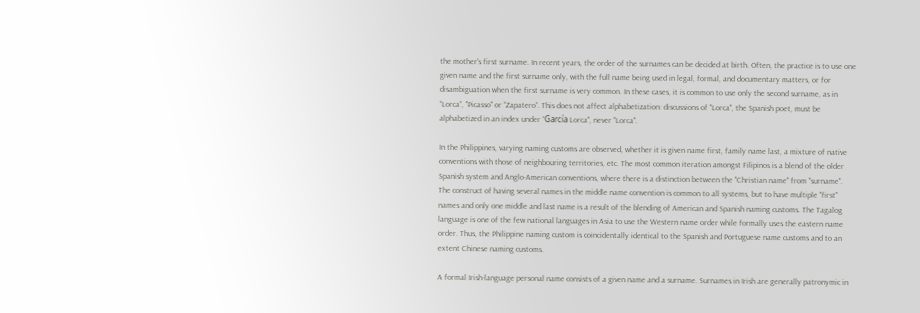the mother's first surname. In recent years, the order of the surnames can be decided at birth. Often, the practice is to use one given name and the first surname only, with the full name being used in legal, formal, and documentary matters, or for disambiguation when the first surname is very common. In these cases, it is common to use only the second surname, as in “Lorca”, "Picasso" or “Zapatero”. This does not affect alphabetization: discussions of "Lorca", the Spanish poet, must be alphabetized in an index under “García Lorca", never "Lorca".

In the Philippines, varying naming customs are observed, whether it is given name first, family name last, a mixture of native conventions with those of neighbouring territories, etc. The most common iteration amongst Filipinos is a blend of the older Spanish system and Anglo-American conventions, where there is a distinction between the "Christian name" from "surname". The construct of having several names in the middle name convention is common to all systems, but to have multiple "first" names and only one middle and last name is a result of the blending of American and Spanish naming customs. The Tagalog language is one of the few national languages in Asia to use the Western name order while formally uses the eastern name order. Thus, the Philippine naming custom is coincidentally identical to the Spanish and Portuguese name customs and to an extent Chinese naming customs.

A formal Irish-language personal name consists of a given name and a surname. Surnames in Irish are generally patronymic in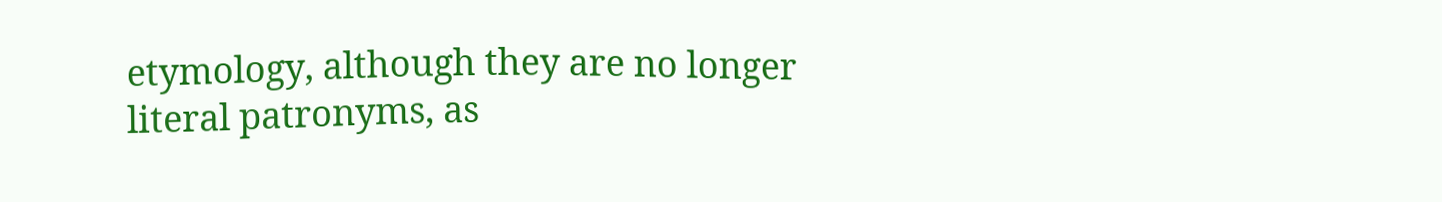etymology, although they are no longer literal patronyms, as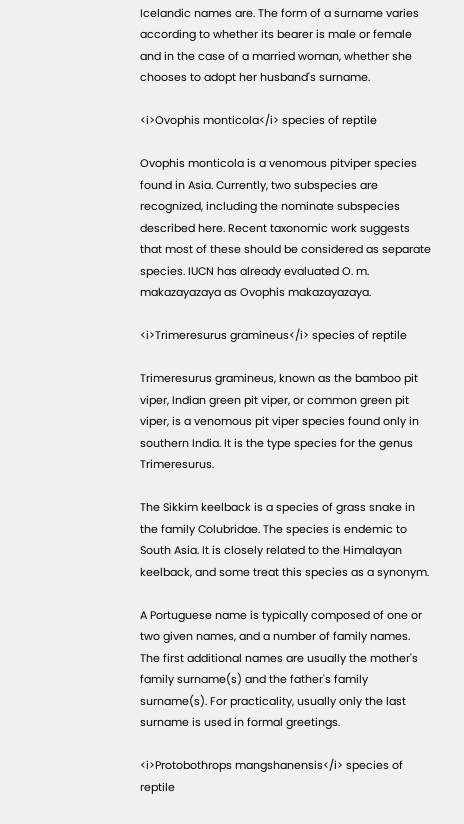Icelandic names are. The form of a surname varies according to whether its bearer is male or female and in the case of a married woman, whether she chooses to adopt her husband's surname.

<i>Ovophis monticola</i> species of reptile

Ovophis monticola is a venomous pitviper species found in Asia. Currently, two subspecies are recognized, including the nominate subspecies described here. Recent taxonomic work suggests that most of these should be considered as separate species. IUCN has already evaluated O. m. makazayazaya as Ovophis makazayazaya.

<i>Trimeresurus gramineus</i> species of reptile

Trimeresurus gramineus, known as the bamboo pit viper, Indian green pit viper, or common green pit viper, is a venomous pit viper species found only in southern India. It is the type species for the genus Trimeresurus.

The Sikkim keelback is a species of grass snake in the family Colubridae. The species is endemic to South Asia. It is closely related to the Himalayan keelback, and some treat this species as a synonym.

A Portuguese name is typically composed of one or two given names, and a number of family names. The first additional names are usually the mother's family surname(s) and the father's family surname(s). For practicality, usually only the last surname is used in formal greetings.

<i>Protobothrops mangshanensis</i> species of reptile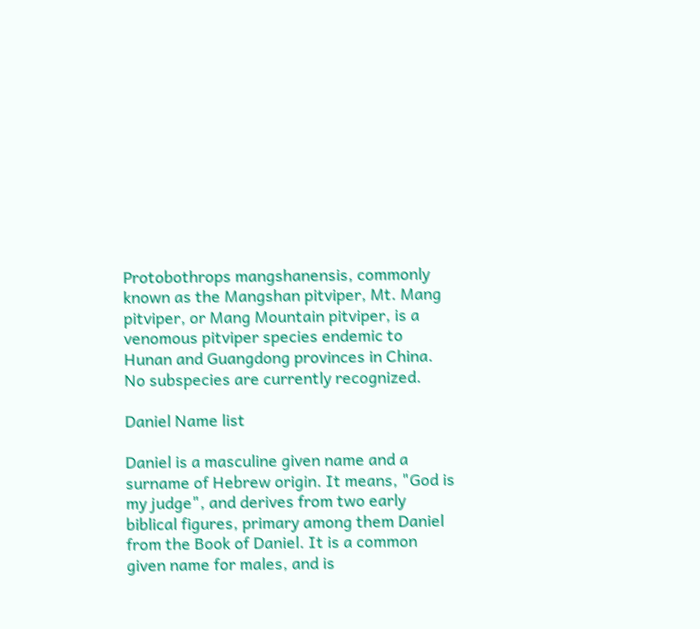Protobothrops mangshanensis, commonly known as the Mangshan pitviper, Mt. Mang pitviper, or Mang Mountain pitviper, is a venomous pitviper species endemic to Hunan and Guangdong provinces in China. No subspecies are currently recognized.

Daniel Name list

Daniel is a masculine given name and a surname of Hebrew origin. It means, "God is my judge", and derives from two early biblical figures, primary among them Daniel from the Book of Daniel. It is a common given name for males, and is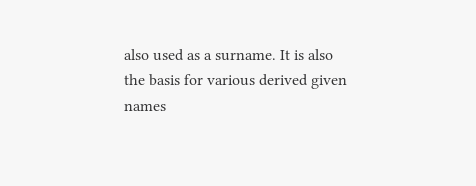also used as a surname. It is also the basis for various derived given names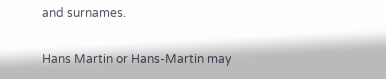and surnames.

Hans Martin or Hans-Martin may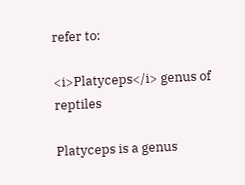refer to:

<i>Platyceps</i> genus of reptiles

Platyceps is a genus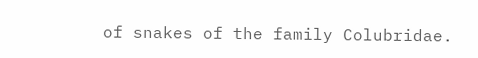of snakes of the family Colubridae.